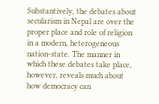Substantively, the debates about secularism in Nepal are over the proper place and role of religion in a modern, heterogeneous nation-state. The manner in which these debates take place, however, reveals much about how democracy can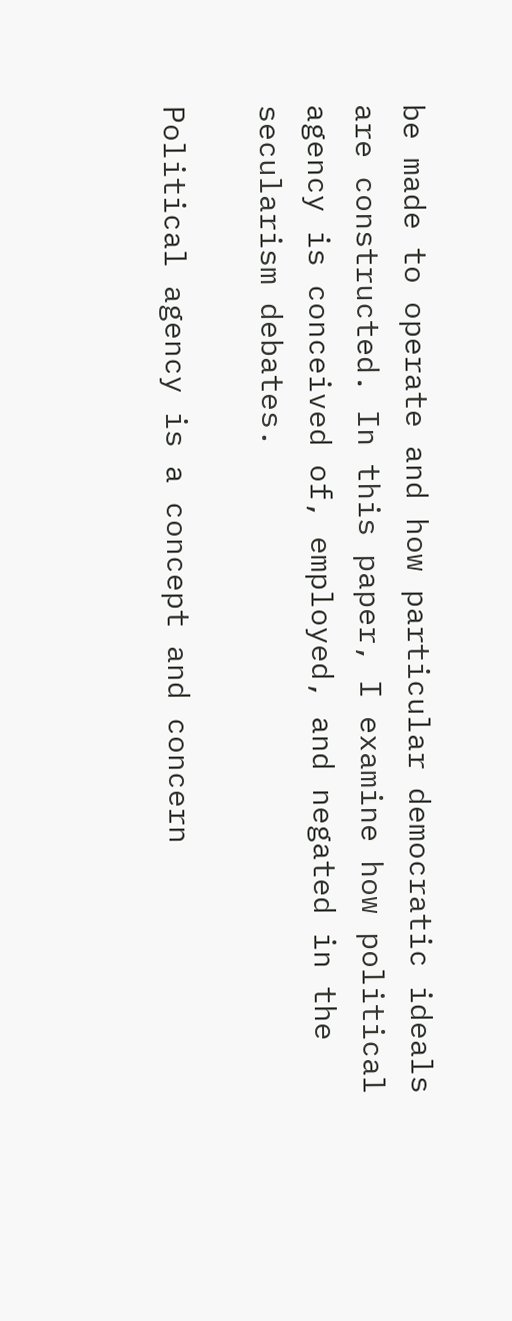be made to operate and how particular democratic ideals are constructed. In this paper, I examine how political agency is conceived of, employed, and negated in the secularism debates.

Political agency is a concept and concern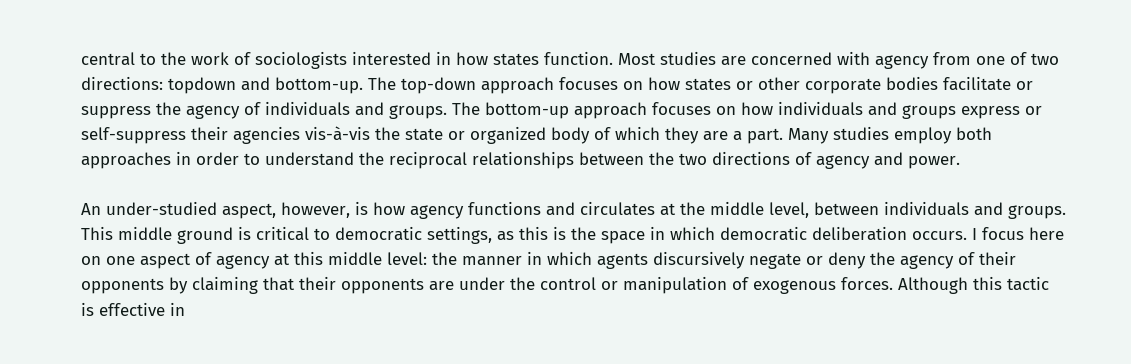central to the work of sociologists interested in how states function. Most studies are concerned with agency from one of two directions: topdown and bottom-up. The top-down approach focuses on how states or other corporate bodies facilitate or suppress the agency of individuals and groups. The bottom-up approach focuses on how individuals and groups express or self-suppress their agencies vis-à-vis the state or organized body of which they are a part. Many studies employ both approaches in order to understand the reciprocal relationships between the two directions of agency and power.

An under-studied aspect, however, is how agency functions and circulates at the middle level, between individuals and groups. This middle ground is critical to democratic settings, as this is the space in which democratic deliberation occurs. I focus here on one aspect of agency at this middle level: the manner in which agents discursively negate or deny the agency of their opponents by claiming that their opponents are under the control or manipulation of exogenous forces. Although this tactic is effective in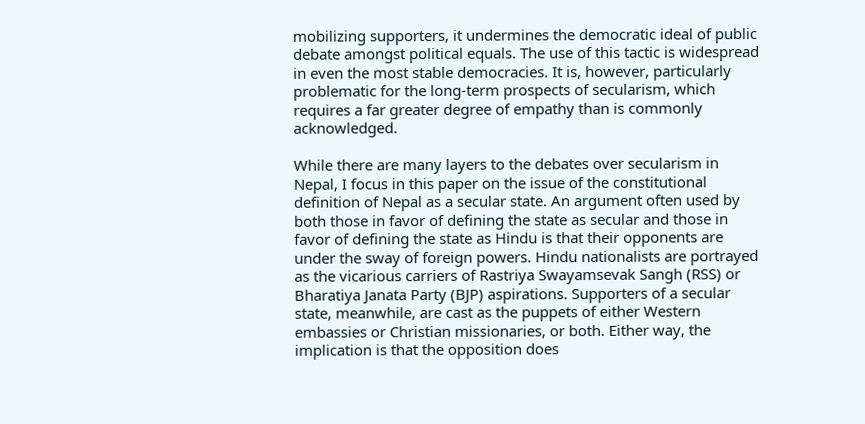mobilizing supporters, it undermines the democratic ideal of public debate amongst political equals. The use of this tactic is widespread in even the most stable democracies. It is, however, particularly problematic for the long-term prospects of secularism, which requires a far greater degree of empathy than is commonly acknowledged.

While there are many layers to the debates over secularism in Nepal, I focus in this paper on the issue of the constitutional definition of Nepal as a secular state. An argument often used by both those in favor of defining the state as secular and those in favor of defining the state as Hindu is that their opponents are under the sway of foreign powers. Hindu nationalists are portrayed as the vicarious carriers of Rastriya Swayamsevak Sangh (RSS) or Bharatiya Janata Party (BJP) aspirations. Supporters of a secular state, meanwhile, are cast as the puppets of either Western embassies or Christian missionaries, or both. Either way, the implication is that the opposition does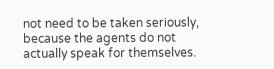not need to be taken seriously, because the agents do not actually speak for themselves.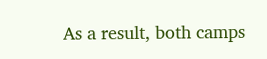As a result, both camps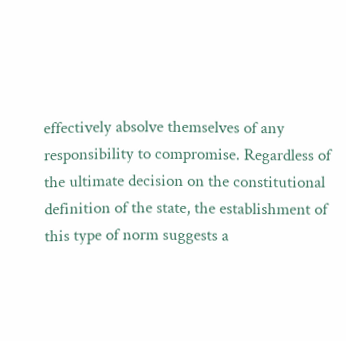effectively absolve themselves of any responsibility to compromise. Regardless of the ultimate decision on the constitutional definition of the state, the establishment of this type of norm suggests a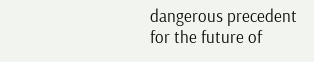dangerous precedent for the future of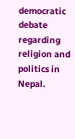democratic debate regarding religion and politics in Nepal.